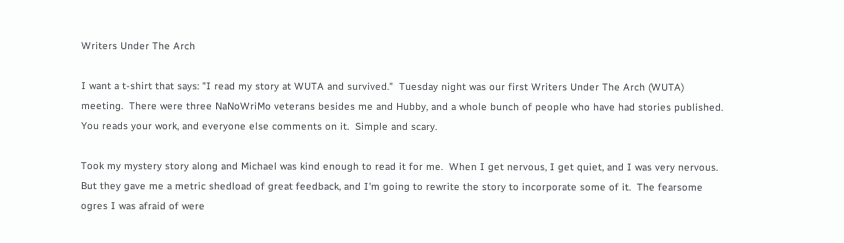Writers Under The Arch

I want a t-shirt that says: "I read my story at WUTA and survived."  Tuesday night was our first Writers Under The Arch (WUTA) meeting.  There were three NaNoWriMo veterans besides me and Hubby, and a whole bunch of people who have had stories published.  You reads your work, and everyone else comments on it.  Simple and scary.

Took my mystery story along and Michael was kind enough to read it for me.  When I get nervous, I get quiet, and I was very nervous.  But they gave me a metric shedload of great feedback, and I'm going to rewrite the story to incorporate some of it.  The fearsome ogres I was afraid of were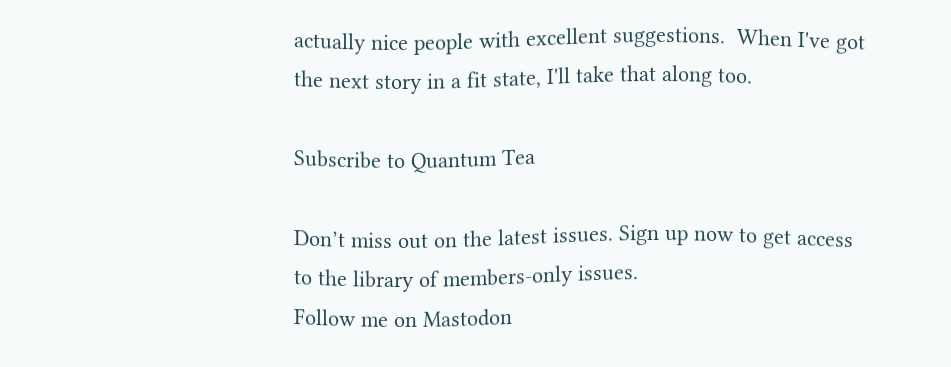actually nice people with excellent suggestions.  When I've got the next story in a fit state, I'll take that along too.

Subscribe to Quantum Tea

Don’t miss out on the latest issues. Sign up now to get access to the library of members-only issues.
Follow me on Mastodon